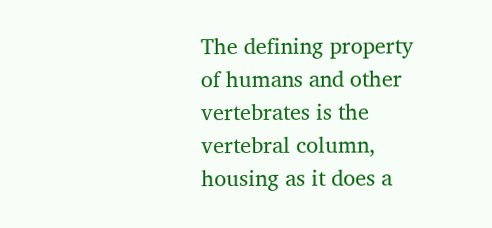The defining property of humans and other vertebrates is the vertebral column, housing as it does a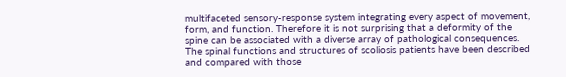multifaceted sensory-response system integrating every aspect of movement, form, and function. Therefore it is not surprising that a deformity of the spine can be associated with a diverse array of pathological consequences. The spinal functions and structures of scoliosis patients have been described and compared with those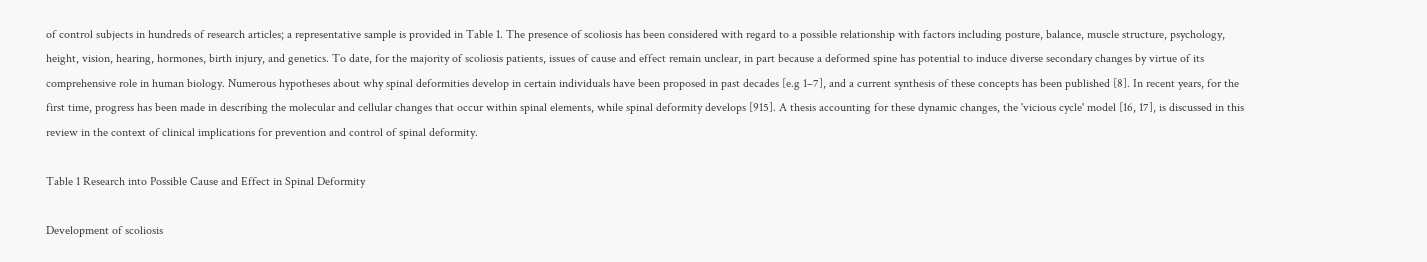of control subjects in hundreds of research articles; a representative sample is provided in Table 1. The presence of scoliosis has been considered with regard to a possible relationship with factors including posture, balance, muscle structure, psychology, height, vision, hearing, hormones, birth injury, and genetics. To date, for the majority of scoliosis patients, issues of cause and effect remain unclear, in part because a deformed spine has potential to induce diverse secondary changes by virtue of its comprehensive role in human biology. Numerous hypotheses about why spinal deformities develop in certain individuals have been proposed in past decades [e.g 1–7], and a current synthesis of these concepts has been published [8]. In recent years, for the first time, progress has been made in describing the molecular and cellular changes that occur within spinal elements, while spinal deformity develops [915]. A thesis accounting for these dynamic changes, the 'vicious cycle' model [16, 17], is discussed in this review in the context of clinical implications for prevention and control of spinal deformity.

Table 1 Research into Possible Cause and Effect in Spinal Deformity

Development of scoliosis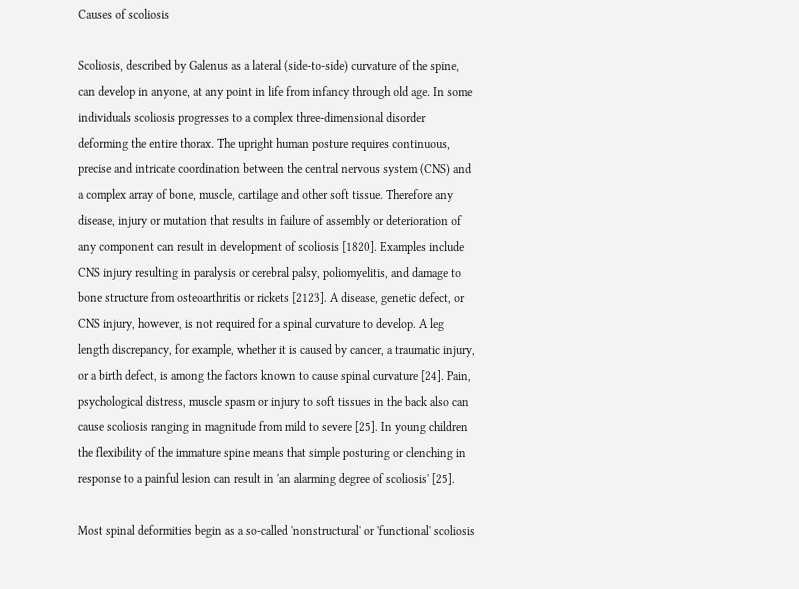Causes of scoliosis

Scoliosis, described by Galenus as a lateral (side-to-side) curvature of the spine, can develop in anyone, at any point in life from infancy through old age. In some individuals scoliosis progresses to a complex three-dimensional disorder deforming the entire thorax. The upright human posture requires continuous, precise and intricate coordination between the central nervous system (CNS) and a complex array of bone, muscle, cartilage and other soft tissue. Therefore any disease, injury or mutation that results in failure of assembly or deterioration of any component can result in development of scoliosis [1820]. Examples include CNS injury resulting in paralysis or cerebral palsy, poliomyelitis, and damage to bone structure from osteoarthritis or rickets [2123]. A disease, genetic defect, or CNS injury, however, is not required for a spinal curvature to develop. A leg length discrepancy, for example, whether it is caused by cancer, a traumatic injury, or a birth defect, is among the factors known to cause spinal curvature [24]. Pain, psychological distress, muscle spasm or injury to soft tissues in the back also can cause scoliosis ranging in magnitude from mild to severe [25]. In young children the flexibility of the immature spine means that simple posturing or clenching in response to a painful lesion can result in 'an alarming degree of scoliosis' [25].

Most spinal deformities begin as a so-called 'nonstructural' or 'functional' scoliosis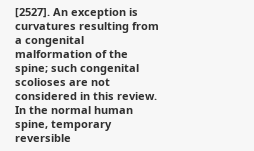[2527]. An exception is curvatures resulting from a congenital malformation of the spine; such congenital scolioses are not considered in this review. In the normal human spine, temporary reversible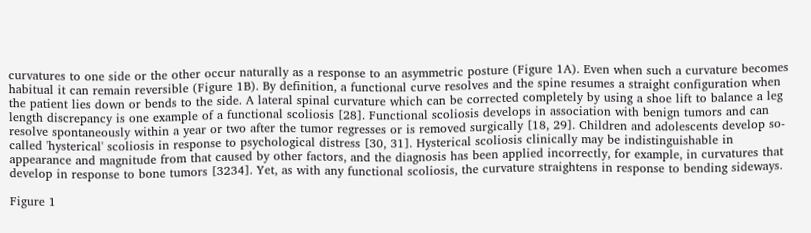curvatures to one side or the other occur naturally as a response to an asymmetric posture (Figure 1A). Even when such a curvature becomes habitual it can remain reversible (Figure 1B). By definition, a functional curve resolves and the spine resumes a straight configuration when the patient lies down or bends to the side. A lateral spinal curvature which can be corrected completely by using a shoe lift to balance a leg length discrepancy is one example of a functional scoliosis [28]. Functional scoliosis develops in association with benign tumors and can resolve spontaneously within a year or two after the tumor regresses or is removed surgically [18, 29]. Children and adolescents develop so-called 'hysterical' scoliosis in response to psychological distress [30, 31]. Hysterical scoliosis clinically may be indistinguishable in appearance and magnitude from that caused by other factors, and the diagnosis has been applied incorrectly, for example, in curvatures that develop in response to bone tumors [3234]. Yet, as with any functional scoliosis, the curvature straightens in response to bending sideways.

Figure 1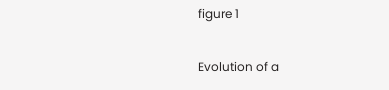figure 1

Evolution of a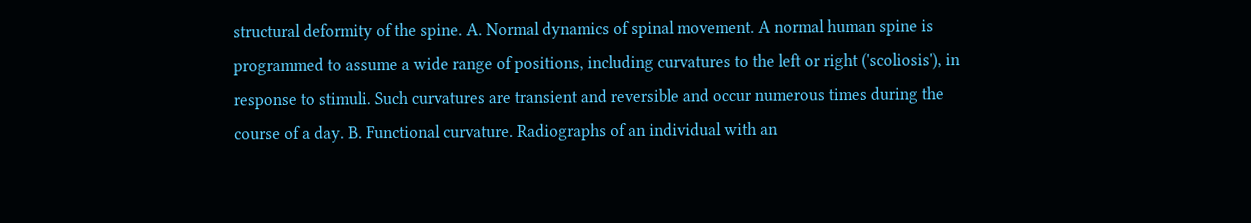structural deformity of the spine. A. Normal dynamics of spinal movement. A normal human spine is programmed to assume a wide range of positions, including curvatures to the left or right ('scoliosis'), in response to stimuli. Such curvatures are transient and reversible and occur numerous times during the course of a day. B. Functional curvature. Radiographs of an individual with an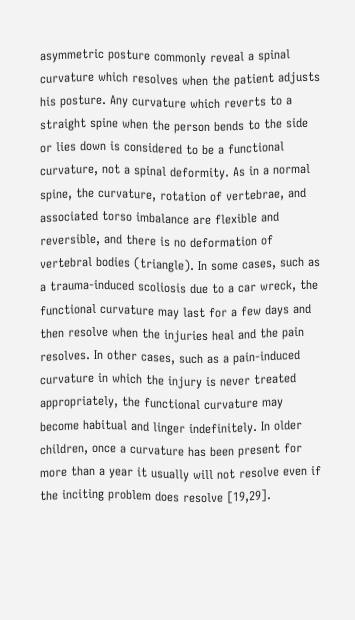asymmetric posture commonly reveal a spinal curvature which resolves when the patient adjusts his posture. Any curvature which reverts to a straight spine when the person bends to the side or lies down is considered to be a functional curvature, not a spinal deformity. As in a normal spine, the curvature, rotation of vertebrae, and associated torso imbalance are flexible and reversible, and there is no deformation of vertebral bodies (triangle). In some cases, such as a trauma-induced scoliosis due to a car wreck, the functional curvature may last for a few days and then resolve when the injuries heal and the pain resolves. In other cases, such as a pain-induced curvature in which the injury is never treated appropriately, the functional curvature may become habitual and linger indefinitely. In older children, once a curvature has been present for more than a year it usually will not resolve even if the inciting problem does resolve [19,29].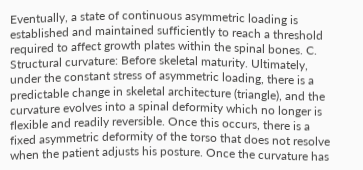Eventually, a state of continuous asymmetric loading is established and maintained sufficiently to reach a threshold required to affect growth plates within the spinal bones. C. Structural curvature: Before skeletal maturity. Ultimately, under the constant stress of asymmetric loading, there is a predictable change in skeletal architecture (triangle), and the curvature evolves into a spinal deformity which no longer is flexible and readily reversible. Once this occurs, there is a fixed asymmetric deformity of the torso that does not resolve when the patient adjusts his posture. Once the curvature has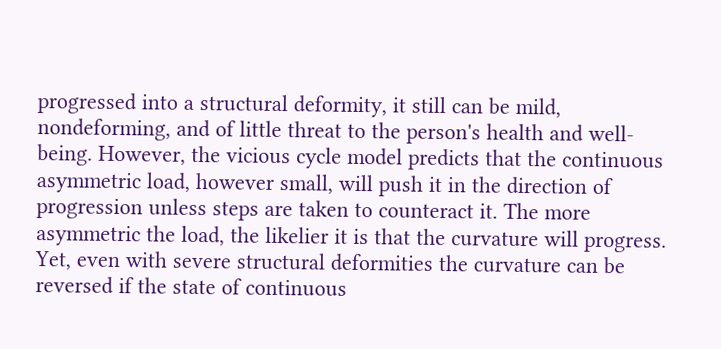progressed into a structural deformity, it still can be mild, nondeforming, and of little threat to the person's health and well-being. However, the vicious cycle model predicts that the continuous asymmetric load, however small, will push it in the direction of progression unless steps are taken to counteract it. The more asymmetric the load, the likelier it is that the curvature will progress. Yet, even with severe structural deformities the curvature can be reversed if the state of continuous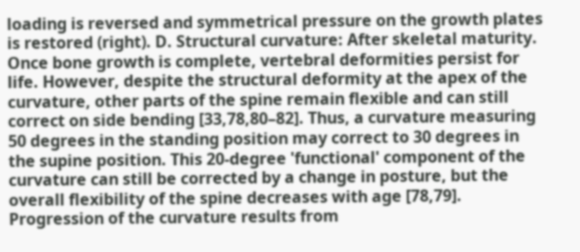loading is reversed and symmetrical pressure on the growth plates is restored (right). D. Structural curvature: After skeletal maturity. Once bone growth is complete, vertebral deformities persist for life. However, despite the structural deformity at the apex of the curvature, other parts of the spine remain flexible and can still correct on side bending [33,78,80–82]. Thus, a curvature measuring 50 degrees in the standing position may correct to 30 degrees in the supine position. This 20-degree 'functional' component of the curvature can still be corrected by a change in posture, but the overall flexibility of the spine decreases with age [78,79]. Progression of the curvature results from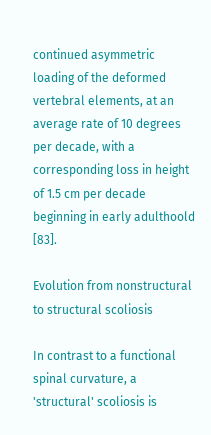continued asymmetric loading of the deformed vertebral elements, at an average rate of 10 degrees per decade, with a corresponding loss in height of 1.5 cm per decade beginning in early adulthoold [83].

Evolution from nonstructural to structural scoliosis

In contrast to a functional spinal curvature, a 'structural' scoliosis is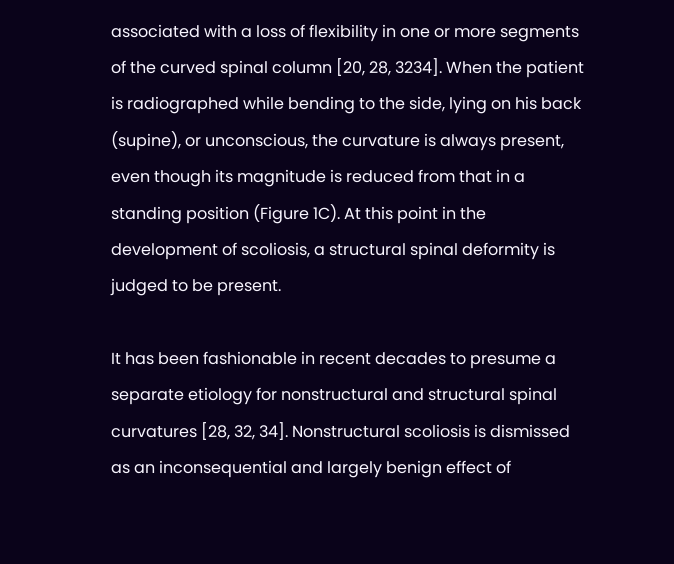associated with a loss of flexibility in one or more segments of the curved spinal column [20, 28, 3234]. When the patient is radiographed while bending to the side, lying on his back (supine), or unconscious, the curvature is always present, even though its magnitude is reduced from that in a standing position (Figure 1C). At this point in the development of scoliosis, a structural spinal deformity is judged to be present.

It has been fashionable in recent decades to presume a separate etiology for nonstructural and structural spinal curvatures [28, 32, 34]. Nonstructural scoliosis is dismissed as an inconsequential and largely benign effect of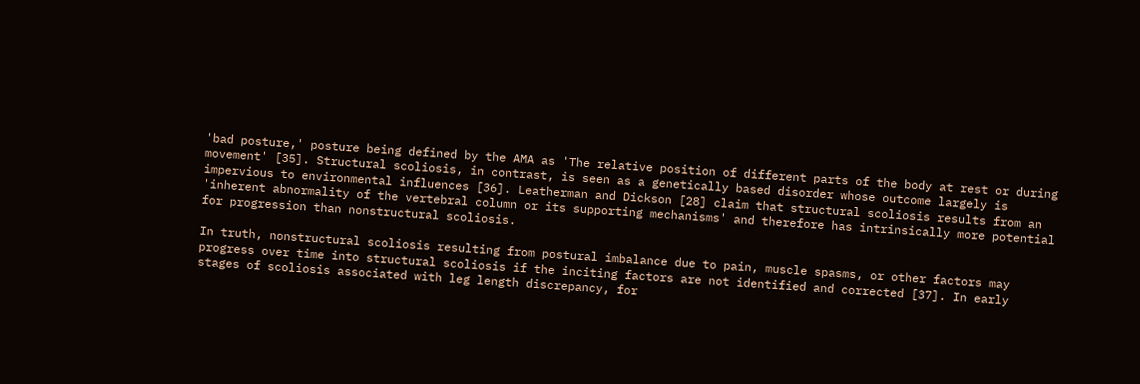'bad posture,' posture being defined by the AMA as 'The relative position of different parts of the body at rest or during movement' [35]. Structural scoliosis, in contrast, is seen as a genetically based disorder whose outcome largely is impervious to environmental influences [36]. Leatherman and Dickson [28] claim that structural scoliosis results from an 'inherent abnormality of the vertebral column or its supporting mechanisms' and therefore has intrinsically more potential for progression than nonstructural scoliosis.

In truth, nonstructural scoliosis resulting from postural imbalance due to pain, muscle spasms, or other factors may progress over time into structural scoliosis if the inciting factors are not identified and corrected [37]. In early stages of scoliosis associated with leg length discrepancy, for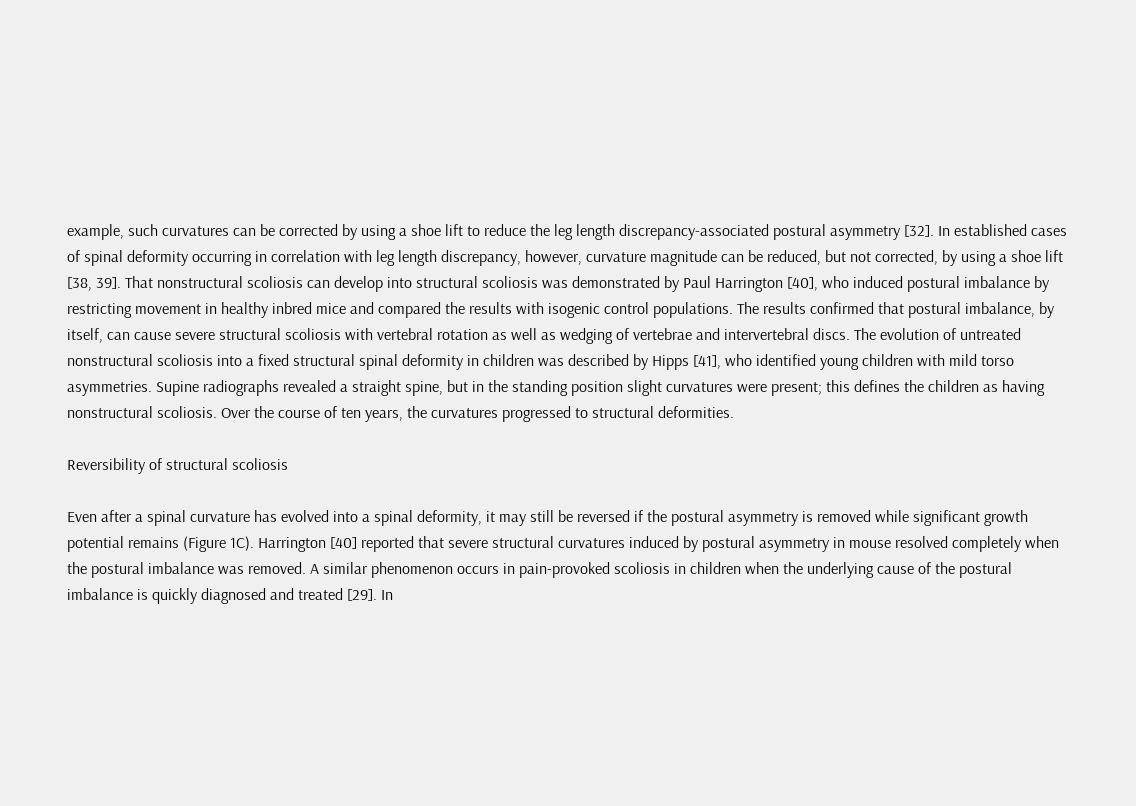example, such curvatures can be corrected by using a shoe lift to reduce the leg length discrepancy-associated postural asymmetry [32]. In established cases of spinal deformity occurring in correlation with leg length discrepancy, however, curvature magnitude can be reduced, but not corrected, by using a shoe lift [38, 39]. That nonstructural scoliosis can develop into structural scoliosis was demonstrated by Paul Harrington [40], who induced postural imbalance by restricting movement in healthy inbred mice and compared the results with isogenic control populations. The results confirmed that postural imbalance, by itself, can cause severe structural scoliosis with vertebral rotation as well as wedging of vertebrae and intervertebral discs. The evolution of untreated nonstructural scoliosis into a fixed structural spinal deformity in children was described by Hipps [41], who identified young children with mild torso asymmetries. Supine radiographs revealed a straight spine, but in the standing position slight curvatures were present; this defines the children as having nonstructural scoliosis. Over the course of ten years, the curvatures progressed to structural deformities.

Reversibility of structural scoliosis

Even after a spinal curvature has evolved into a spinal deformity, it may still be reversed if the postural asymmetry is removed while significant growth potential remains (Figure 1C). Harrington [40] reported that severe structural curvatures induced by postural asymmetry in mouse resolved completely when the postural imbalance was removed. A similar phenomenon occurs in pain-provoked scoliosis in children when the underlying cause of the postural imbalance is quickly diagnosed and treated [29]. In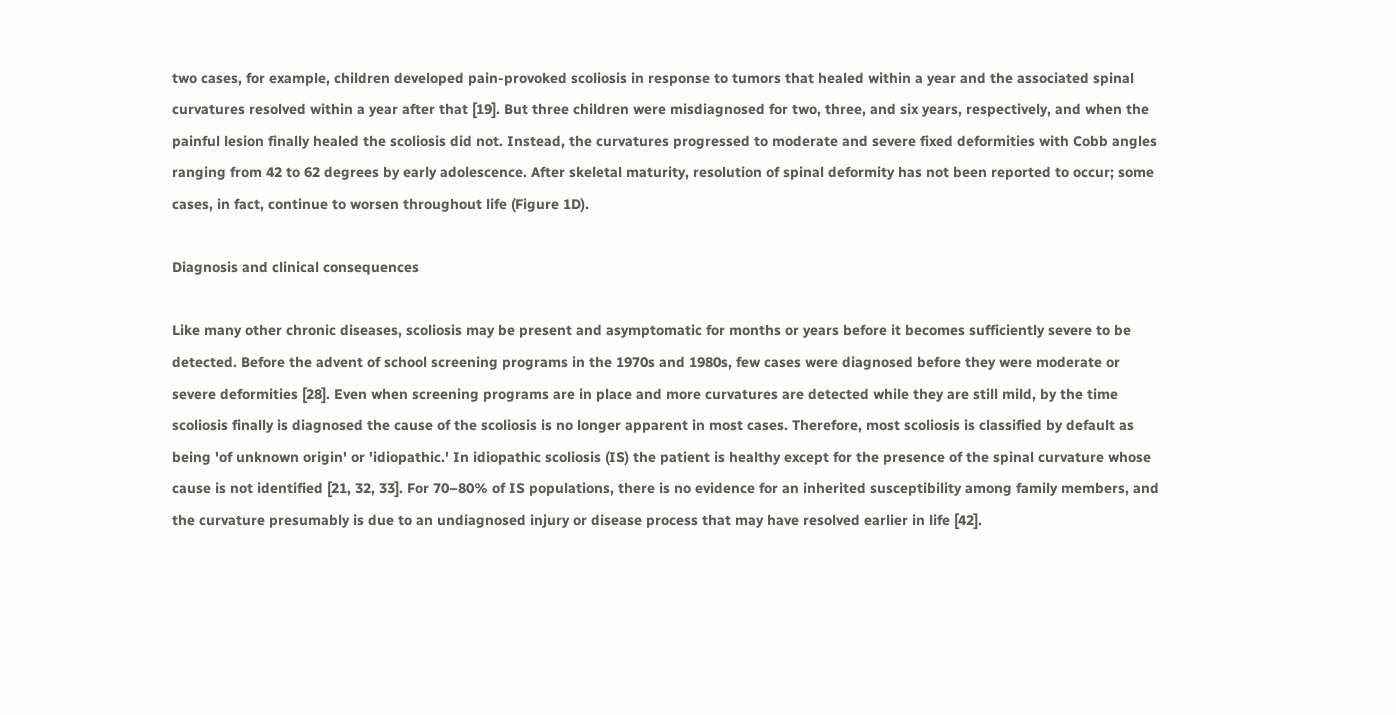two cases, for example, children developed pain-provoked scoliosis in response to tumors that healed within a year and the associated spinal curvatures resolved within a year after that [19]. But three children were misdiagnosed for two, three, and six years, respectively, and when the painful lesion finally healed the scoliosis did not. Instead, the curvatures progressed to moderate and severe fixed deformities with Cobb angles ranging from 42 to 62 degrees by early adolescence. After skeletal maturity, resolution of spinal deformity has not been reported to occur; some cases, in fact, continue to worsen throughout life (Figure 1D).

Diagnosis and clinical consequences

Like many other chronic diseases, scoliosis may be present and asymptomatic for months or years before it becomes sufficiently severe to be detected. Before the advent of school screening programs in the 1970s and 1980s, few cases were diagnosed before they were moderate or severe deformities [28]. Even when screening programs are in place and more curvatures are detected while they are still mild, by the time scoliosis finally is diagnosed the cause of the scoliosis is no longer apparent in most cases. Therefore, most scoliosis is classified by default as being 'of unknown origin' or 'idiopathic.' In idiopathic scoliosis (IS) the patient is healthy except for the presence of the spinal curvature whose cause is not identified [21, 32, 33]. For 70–80% of IS populations, there is no evidence for an inherited susceptibility among family members, and the curvature presumably is due to an undiagnosed injury or disease process that may have resolved earlier in life [42].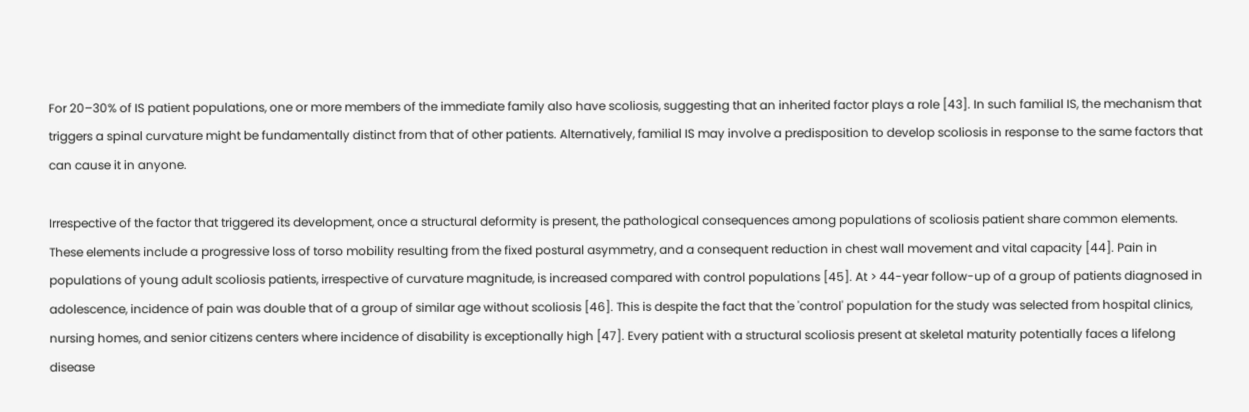For 20–30% of IS patient populations, one or more members of the immediate family also have scoliosis, suggesting that an inherited factor plays a role [43]. In such familial IS, the mechanism that triggers a spinal curvature might be fundamentally distinct from that of other patients. Alternatively, familial IS may involve a predisposition to develop scoliosis in response to the same factors that can cause it in anyone.

Irrespective of the factor that triggered its development, once a structural deformity is present, the pathological consequences among populations of scoliosis patient share common elements. These elements include a progressive loss of torso mobility resulting from the fixed postural asymmetry, and a consequent reduction in chest wall movement and vital capacity [44]. Pain in populations of young adult scoliosis patients, irrespective of curvature magnitude, is increased compared with control populations [45]. At > 44-year follow-up of a group of patients diagnosed in adolescence, incidence of pain was double that of a group of similar age without scoliosis [46]. This is despite the fact that the 'control' population for the study was selected from hospital clinics, nursing homes, and senior citizens centers where incidence of disability is exceptionally high [47]. Every patient with a structural scoliosis present at skeletal maturity potentially faces a lifelong disease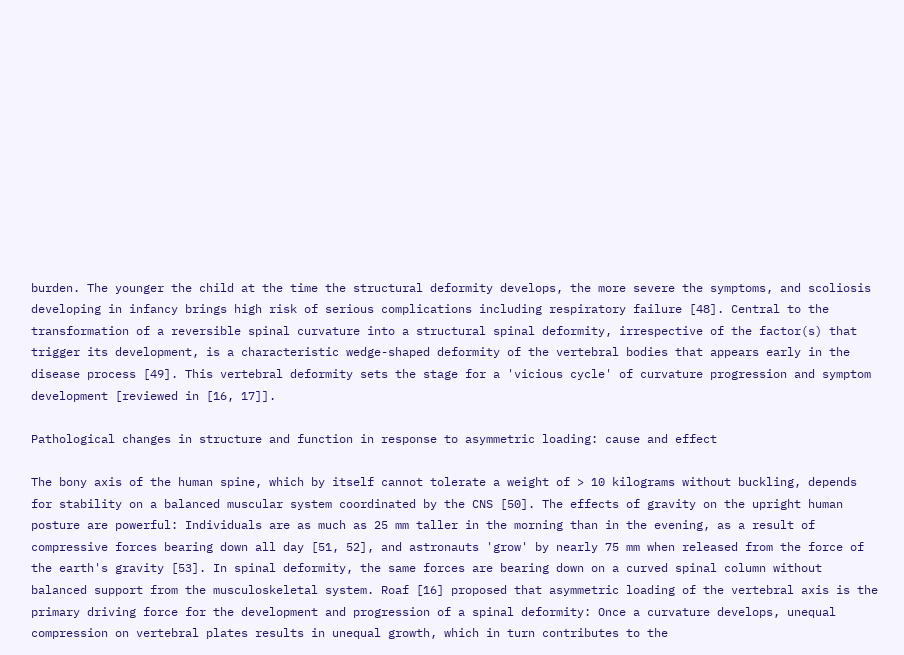burden. The younger the child at the time the structural deformity develops, the more severe the symptoms, and scoliosis developing in infancy brings high risk of serious complications including respiratory failure [48]. Central to the transformation of a reversible spinal curvature into a structural spinal deformity, irrespective of the factor(s) that trigger its development, is a characteristic wedge-shaped deformity of the vertebral bodies that appears early in the disease process [49]. This vertebral deformity sets the stage for a 'vicious cycle' of curvature progression and symptom development [reviewed in [16, 17]].

Pathological changes in structure and function in response to asymmetric loading: cause and effect

The bony axis of the human spine, which by itself cannot tolerate a weight of > 10 kilograms without buckling, depends for stability on a balanced muscular system coordinated by the CNS [50]. The effects of gravity on the upright human posture are powerful: Individuals are as much as 25 mm taller in the morning than in the evening, as a result of compressive forces bearing down all day [51, 52], and astronauts 'grow' by nearly 75 mm when released from the force of the earth's gravity [53]. In spinal deformity, the same forces are bearing down on a curved spinal column without balanced support from the musculoskeletal system. Roaf [16] proposed that asymmetric loading of the vertebral axis is the primary driving force for the development and progression of a spinal deformity: Once a curvature develops, unequal compression on vertebral plates results in unequal growth, which in turn contributes to the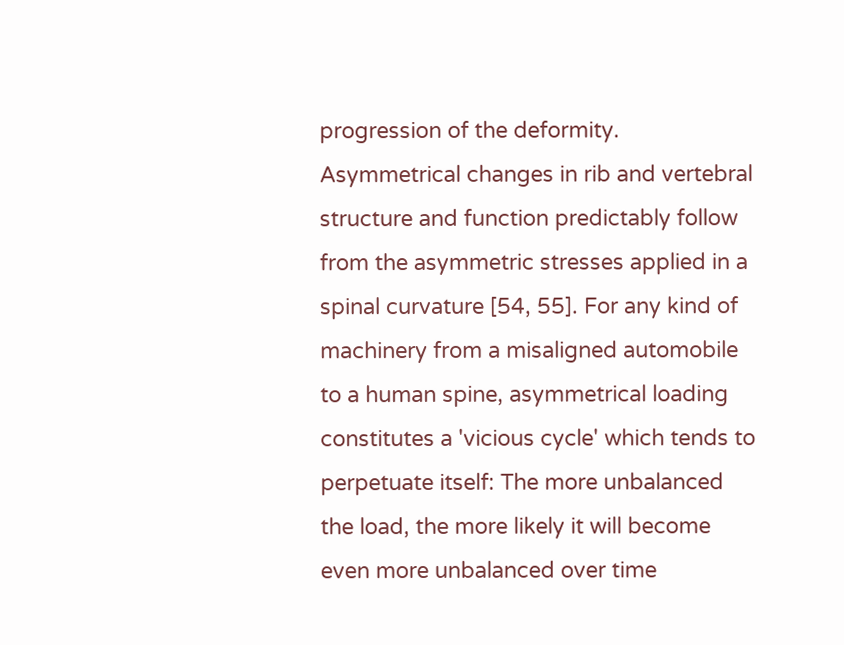progression of the deformity. Asymmetrical changes in rib and vertebral structure and function predictably follow from the asymmetric stresses applied in a spinal curvature [54, 55]. For any kind of machinery from a misaligned automobile to a human spine, asymmetrical loading constitutes a 'vicious cycle' which tends to perpetuate itself: The more unbalanced the load, the more likely it will become even more unbalanced over time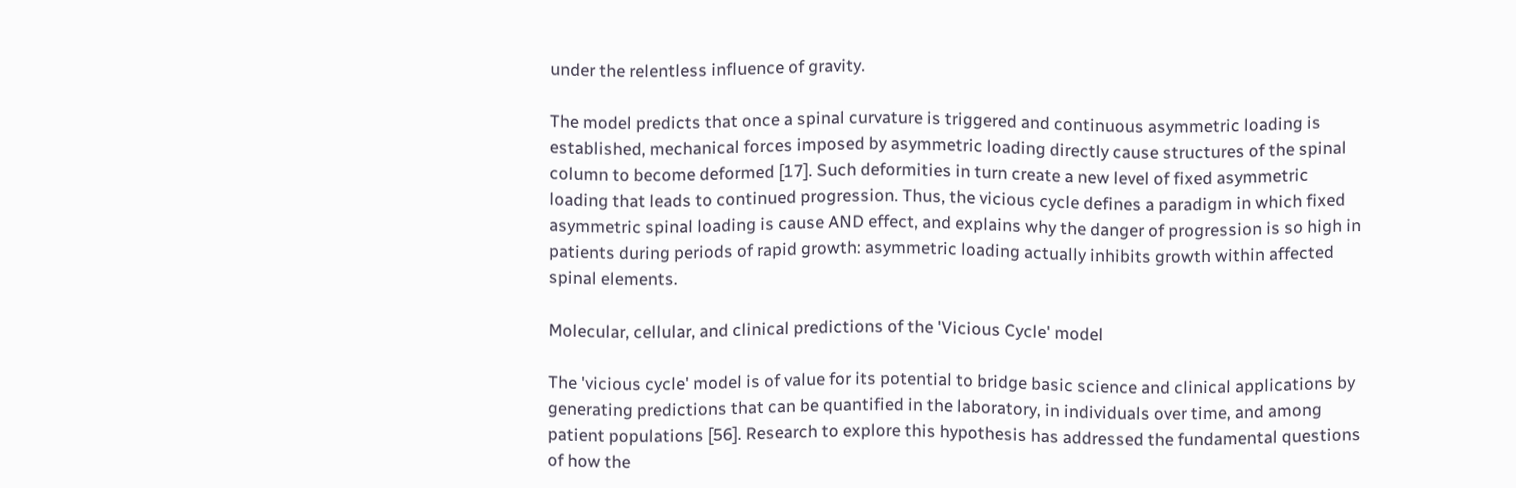under the relentless influence of gravity.

The model predicts that once a spinal curvature is triggered and continuous asymmetric loading is established, mechanical forces imposed by asymmetric loading directly cause structures of the spinal column to become deformed [17]. Such deformities in turn create a new level of fixed asymmetric loading that leads to continued progression. Thus, the vicious cycle defines a paradigm in which fixed asymmetric spinal loading is cause AND effect, and explains why the danger of progression is so high in patients during periods of rapid growth: asymmetric loading actually inhibits growth within affected spinal elements.

Molecular, cellular, and clinical predictions of the 'Vicious Cycle' model

The 'vicious cycle' model is of value for its potential to bridge basic science and clinical applications by generating predictions that can be quantified in the laboratory, in individuals over time, and among patient populations [56]. Research to explore this hypothesis has addressed the fundamental questions of how the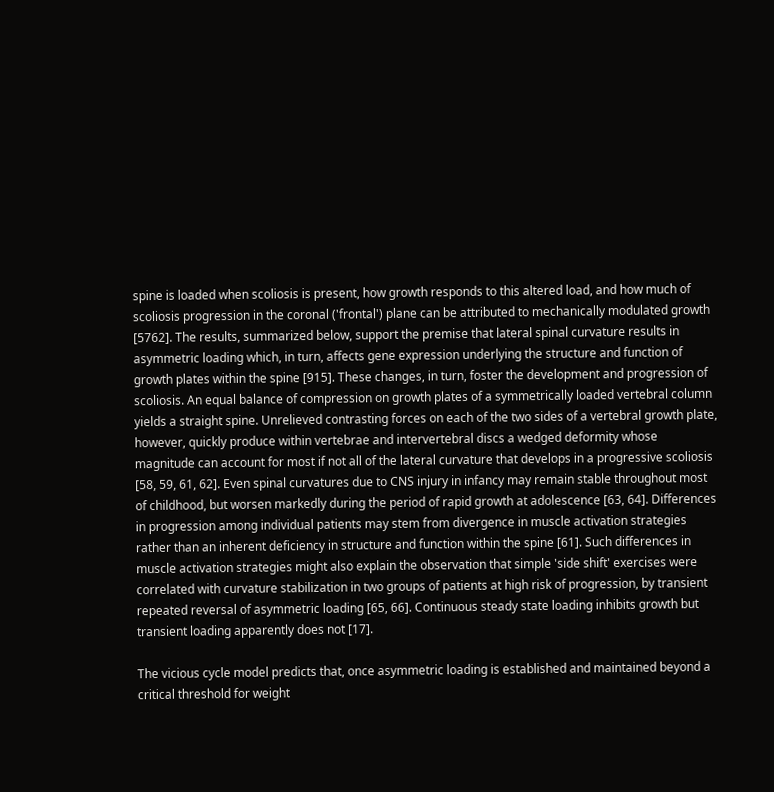spine is loaded when scoliosis is present, how growth responds to this altered load, and how much of scoliosis progression in the coronal ('frontal') plane can be attributed to mechanically modulated growth [5762]. The results, summarized below, support the premise that lateral spinal curvature results in asymmetric loading which, in turn, affects gene expression underlying the structure and function of growth plates within the spine [915]. These changes, in turn, foster the development and progression of scoliosis. An equal balance of compression on growth plates of a symmetrically loaded vertebral column yields a straight spine. Unrelieved contrasting forces on each of the two sides of a vertebral growth plate, however, quickly produce within vertebrae and intervertebral discs a wedged deformity whose magnitude can account for most if not all of the lateral curvature that develops in a progressive scoliosis [58, 59, 61, 62]. Even spinal curvatures due to CNS injury in infancy may remain stable throughout most of childhood, but worsen markedly during the period of rapid growth at adolescence [63, 64]. Differences in progression among individual patients may stem from divergence in muscle activation strategies rather than an inherent deficiency in structure and function within the spine [61]. Such differences in muscle activation strategies might also explain the observation that simple 'side shift' exercises were correlated with curvature stabilization in two groups of patients at high risk of progression, by transient repeated reversal of asymmetric loading [65, 66]. Continuous steady state loading inhibits growth but transient loading apparently does not [17].

The vicious cycle model predicts that, once asymmetric loading is established and maintained beyond a critical threshold for weight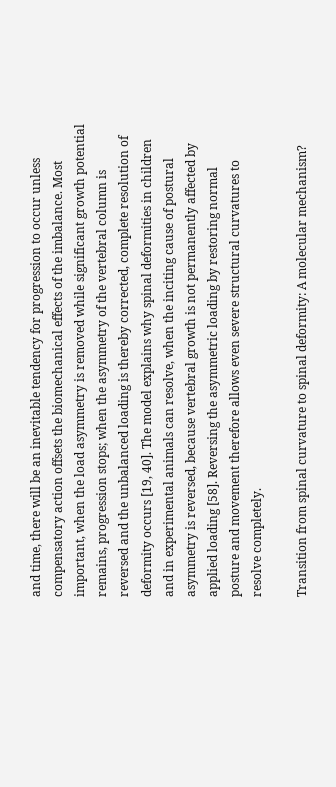and time, there will be an inevitable tendency for progression to occur unless compensatory action offsets the biomechanical effects of the imbalance. Most important, when the load asymmetry is removed while significant growth potential remains, progression stops; when the asymmetry of the vertebral column is reversed and the unbalanced loading is thereby corrected, complete resolution of deformity occurs [19, 40]. The model explains why spinal deformities in children and in experimental animals can resolve, when the inciting cause of postural asymmetry is reversed, because vertebral growth is not permanently affected by applied loading [58]. Reversing the asymmetric loading by restoring normal posture and movement therefore allows even severe structural curvatures to resolve completely.

Transition from spinal curvature to spinal deformity: A molecular mechanism?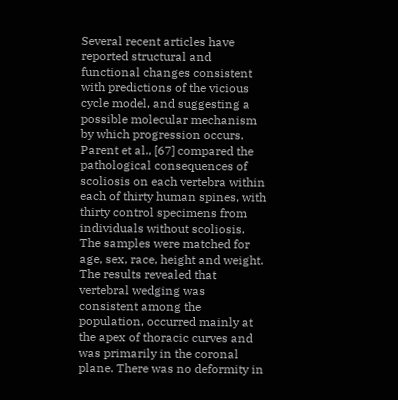Several recent articles have reported structural and functional changes consistent with predictions of the vicious cycle model, and suggesting a possible molecular mechanism by which progression occurs. Parent et al., [67] compared the pathological consequences of scoliosis on each vertebra within each of thirty human spines, with thirty control specimens from individuals without scoliosis. The samples were matched for age, sex, race, height and weight. The results revealed that vertebral wedging was consistent among the population, occurred mainly at the apex of thoracic curves and was primarily in the coronal plane. There was no deformity in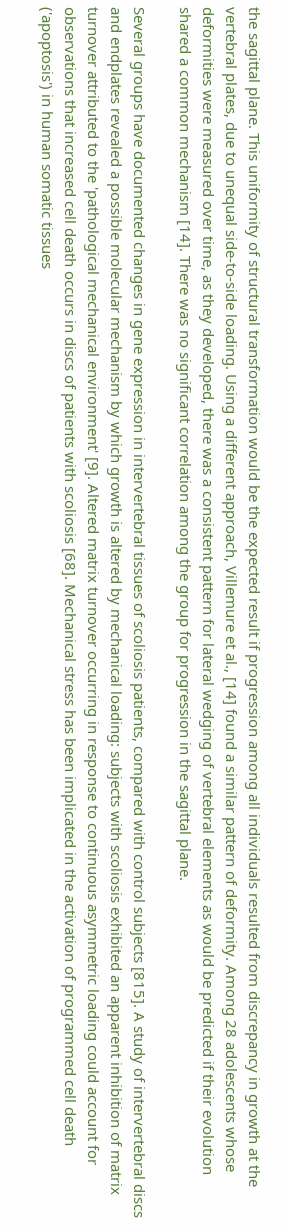the sagittal plane. This uniformity of structural transformation would be the expected result if progression among all individuals resulted from discrepancy in growth at the vertebral plates, due to unequal side-to-side loading. Using a different approach, Villemure et al., [14] found a similar pattern of deformity. Among 28 adolescents whose deformities were measured over time, as they developed, there was a consistent pattern for lateral wedging of vertebral elements as would be predicted if their evolution shared a common mechanism [14]. There was no significant correlation among the group for progression in the sagittal plane.

Several groups have documented changes in gene expression in intervertebral tissues of scoliosis patients, compared with control subjects [815]. A study of intervertebral discs and endplates revealed a possible molecular mechanism by which growth is altered by mechanical loading: subjects with scoliosis exhibited an apparent inhibition of matrix turnover attributed to the 'pathological mechanical environment' [9]. Altered matrix turnover occurring in response to continuous asymmetric loading could account for observations that increased cell death occurs in discs of patients with scoliosis [68]. Mechanical stress has been implicated in the activation of programmed cell death ('apoptosis') in human somatic tissues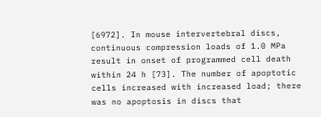[6972]. In mouse intervertebral discs, continuous compression loads of 1.0 MPa result in onset of programmed cell death within 24 h [73]. The number of apoptotic cells increased with increased load; there was no apoptosis in discs that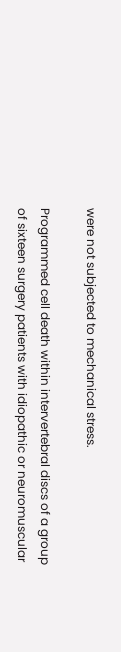were not subjected to mechanical stress.

Programmed cell death within intervertebral discs of a group of sixteen surgery patients with idiopathic or neuromuscular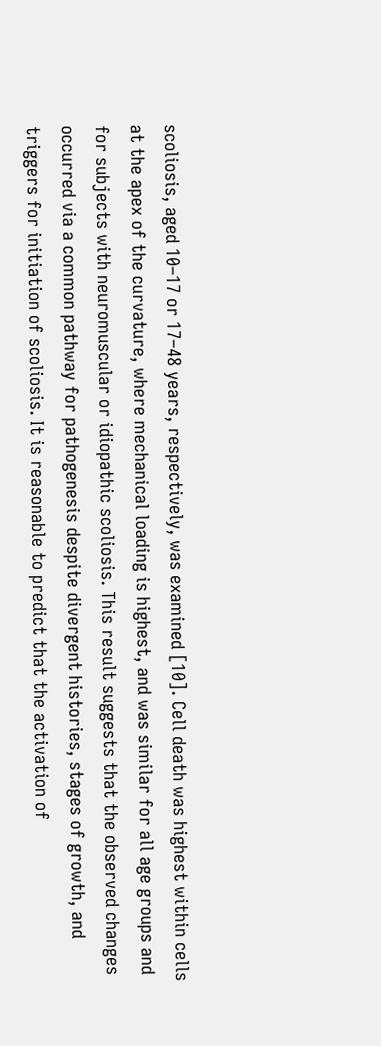scoliosis, aged 10–17 or 17–48 years, respectively, was examined [10]. Cell death was highest within cells at the apex of the curvature, where mechanical loading is highest, and was similar for all age groups and for subjects with neuromuscular or idiopathic scoliosis. This result suggests that the observed changes occurred via a common pathway for pathogenesis despite divergent histories, stages of growth, and triggers for initiation of scoliosis. It is reasonable to predict that the activation of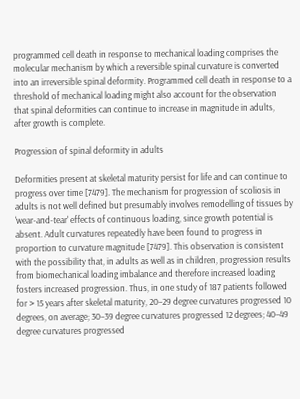programmed cell death in response to mechanical loading comprises the molecular mechanism by which a reversible spinal curvature is converted into an irreversible spinal deformity. Programmed cell death in response to a threshold of mechanical loading might also account for the observation that spinal deformities can continue to increase in magnitude in adults, after growth is complete.

Progression of spinal deformity in adults

Deformities present at skeletal maturity persist for life and can continue to progress over time [7479]. The mechanism for progression of scoliosis in adults is not well defined but presumably involves remodelling of tissues by 'wear-and-tear' effects of continuous loading, since growth potential is absent. Adult curvatures repeatedly have been found to progress in proportion to curvature magnitude [7479]. This observation is consistent with the possibility that, in adults as well as in children, progression results from biomechanical loading imbalance and therefore increased loading fosters increased progression. Thus, in one study of 187 patients followed for > 15 years after skeletal maturity, 20–29 degree curvatures progressed 10 degrees, on average; 30–39 degree curvatures progressed 12 degrees; 40–49 degree curvatures progressed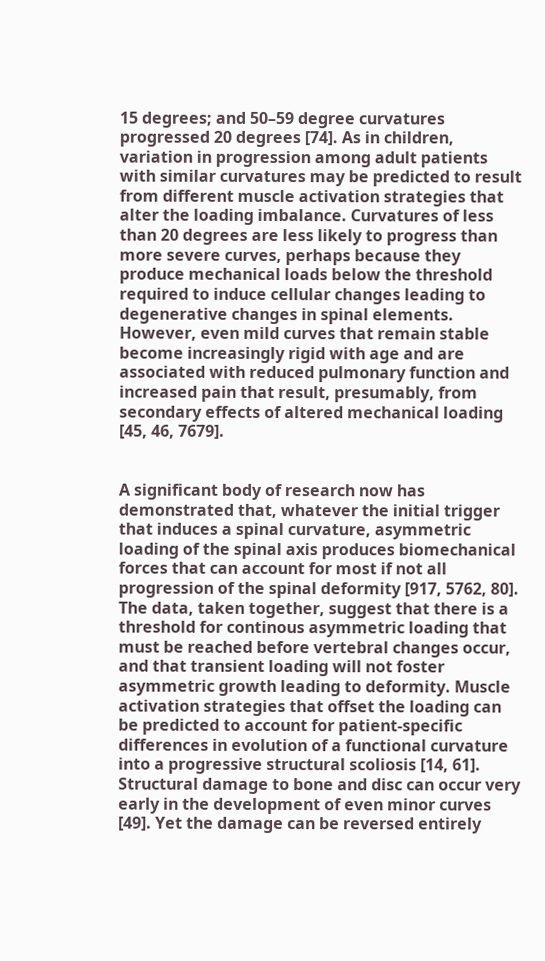15 degrees; and 50–59 degree curvatures progressed 20 degrees [74]. As in children, variation in progression among adult patients with similar curvatures may be predicted to result from different muscle activation strategies that alter the loading imbalance. Curvatures of less than 20 degrees are less likely to progress than more severe curves, perhaps because they produce mechanical loads below the threshold required to induce cellular changes leading to degenerative changes in spinal elements. However, even mild curves that remain stable become increasingly rigid with age and are associated with reduced pulmonary function and increased pain that result, presumably, from secondary effects of altered mechanical loading [45, 46, 7679].


A significant body of research now has demonstrated that, whatever the initial trigger that induces a spinal curvature, asymmetric loading of the spinal axis produces biomechanical forces that can account for most if not all progression of the spinal deformity [917, 5762, 80]. The data, taken together, suggest that there is a threshold for continous asymmetric loading that must be reached before vertebral changes occur, and that transient loading will not foster asymmetric growth leading to deformity. Muscle activation strategies that offset the loading can be predicted to account for patient-specific differences in evolution of a functional curvature into a progressive structural scoliosis [14, 61]. Structural damage to bone and disc can occur very early in the development of even minor curves [49]. Yet the damage can be reversed entirely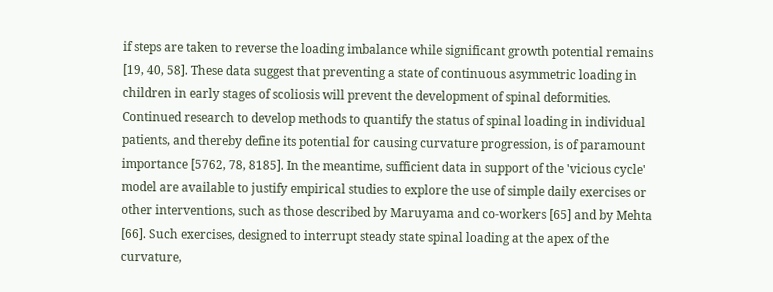if steps are taken to reverse the loading imbalance while significant growth potential remains [19, 40, 58]. These data suggest that preventing a state of continuous asymmetric loading in children in early stages of scoliosis will prevent the development of spinal deformities. Continued research to develop methods to quantify the status of spinal loading in individual patients, and thereby define its potential for causing curvature progression, is of paramount importance [5762, 78, 8185]. In the meantime, sufficient data in support of the 'vicious cycle' model are available to justify empirical studies to explore the use of simple daily exercises or other interventions, such as those described by Maruyama and co-workers [65] and by Mehta [66]. Such exercises, designed to interrupt steady state spinal loading at the apex of the curvature,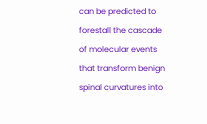can be predicted to forestall the cascade of molecular events that transform benign spinal curvatures into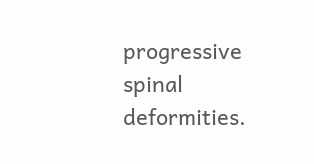progressive spinal deformities.